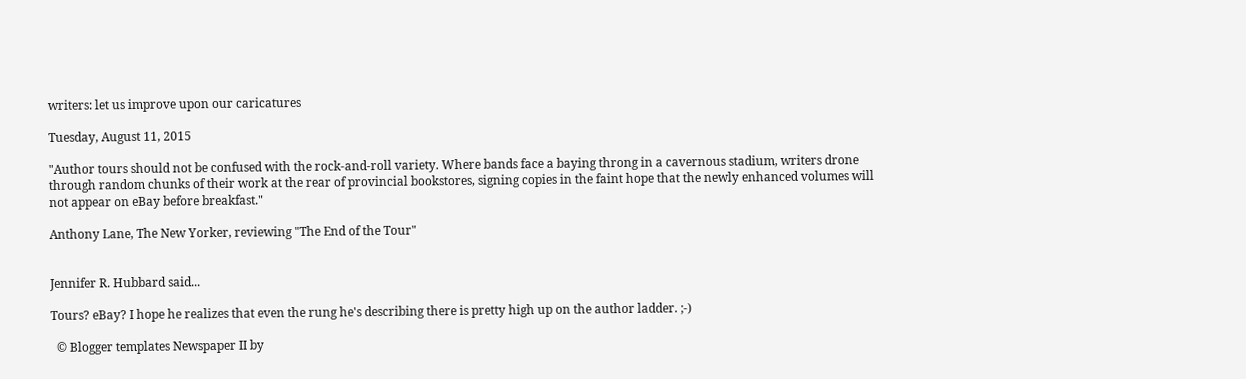writers: let us improve upon our caricatures

Tuesday, August 11, 2015

"Author tours should not be confused with the rock-and-roll variety. Where bands face a baying throng in a cavernous stadium, writers drone through random chunks of their work at the rear of provincial bookstores, signing copies in the faint hope that the newly enhanced volumes will not appear on eBay before breakfast."

Anthony Lane, The New Yorker, reviewing "The End of the Tour"


Jennifer R. Hubbard said...

Tours? eBay? I hope he realizes that even the rung he's describing there is pretty high up on the author ladder. ;-)

  © Blogger templates Newspaper II by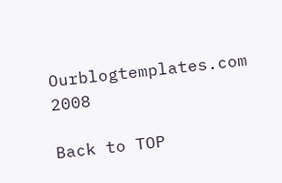Ourblogtemplates.com 2008

Back to TOP